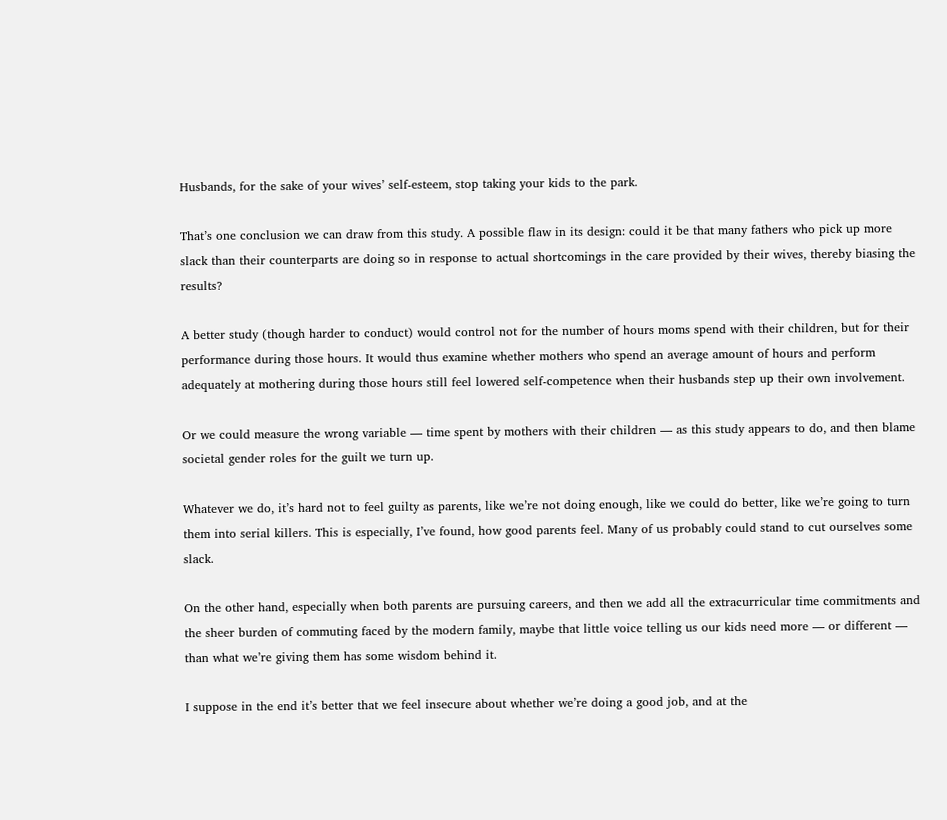Husbands, for the sake of your wives’ self-esteem, stop taking your kids to the park.

That’s one conclusion we can draw from this study. A possible flaw in its design: could it be that many fathers who pick up more slack than their counterparts are doing so in response to actual shortcomings in the care provided by their wives, thereby biasing the results?

A better study (though harder to conduct) would control not for the number of hours moms spend with their children, but for their performance during those hours. It would thus examine whether mothers who spend an average amount of hours and perform adequately at mothering during those hours still feel lowered self-competence when their husbands step up their own involvement.

Or we could measure the wrong variable — time spent by mothers with their children — as this study appears to do, and then blame societal gender roles for the guilt we turn up.

Whatever we do, it’s hard not to feel guilty as parents, like we’re not doing enough, like we could do better, like we’re going to turn them into serial killers. This is especially, I’ve found, how good parents feel. Many of us probably could stand to cut ourselves some slack.

On the other hand, especially when both parents are pursuing careers, and then we add all the extracurricular time commitments and the sheer burden of commuting faced by the modern family, maybe that little voice telling us our kids need more — or different — than what we’re giving them has some wisdom behind it.

I suppose in the end it’s better that we feel insecure about whether we’re doing a good job, and at the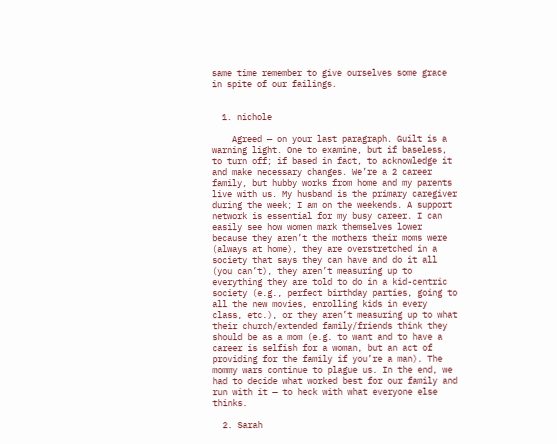same time remember to give ourselves some grace in spite of our failings.


  1. nichole

    Agreed — on your last paragraph. Guilt is a warning light. One to examine, but if baseless, to turn off; if based in fact, to acknowledge it and make necessary changes. We’re a 2 career family, but hubby works from home and my parents live with us. My husband is the primary caregiver during the week; I am on the weekends. A support network is essential for my busy career. I can easily see how women mark themselves lower because they aren’t the mothers their moms were (always at home), they are overstretched in a society that says they can have and do it all (you can’t), they aren’t measuring up to everything they are told to do in a kid-centric society (e.g., perfect birthday parties, going to all the new movies, enrolling kids in every class, etc.), or they aren’t measuring up to what their church/extended family/friends think they should be as a mom (e.g. to want and to have a career is selfish for a woman, but an act of providing for the family if you’re a man). The mommy wars continue to plague us. In the end, we had to decide what worked best for our family and run with it — to heck with what everyone else thinks.

  2. Sarah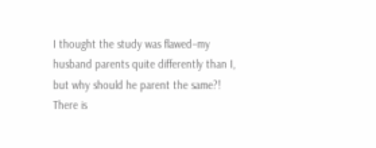I thought the study was flawed–my husband parents quite differently than I, but why should he parent the same?! There is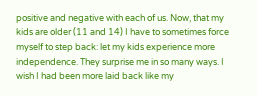positive and negative with each of us. Now, that my kids are older (11 and 14) I have to sometimes force myself to step back: let my kids experience more independence. They surprise me in so many ways. I wish I had been more laid back like my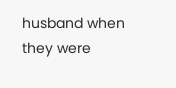husband when they were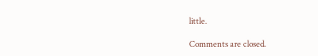little.

Comments are closed.